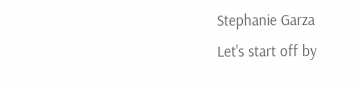Stephanie Garza
Let's start off by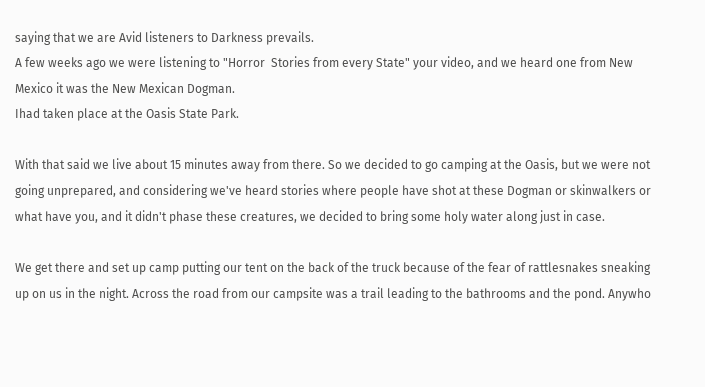saying that we are Avid listeners to Darkness prevails.
A few weeks ago we were listening to "Horror  Stories from every State" your video, and we heard one from New Mexico it was the New Mexican Dogman.
Ihad taken place at the Oasis State Park.

With that said we live about 15 minutes away from there. So we decided to go camping at the Oasis, but we were not going unprepared, and considering we've heard stories where people have shot at these Dogman or skinwalkers or what have you, and it didn't phase these creatures, we decided to bring some holy water along just in case.

We get there and set up camp putting our tent on the back of the truck because of the fear of rattlesnakes sneaking up on us in the night. Across the road from our campsite was a trail leading to the bathrooms and the pond. Anywho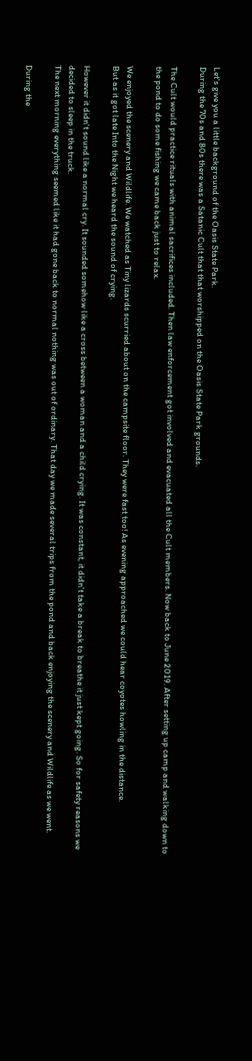Let's give you a little background of the Oasis State Park.
During the 70s and 80s there was a Satanic Cult that that worshipped on the Oasis State Park grounds.

The Cult would practice rituals with animal sacrifices included. Then law enforcement got involved and evacuated all the Cult members. Now back to June 2019. After setting up camp and walking down to the pond to do some fishing we came back just to relax.

We enjoyed the scenery and Wildlife. We watched as Tiny lizards scurried about on the campsite floor. They were fast too! As evening approached we could hear coyotes howling in the distance.
But as it got late Into the Night we heard the sound of crying.

However it didn't sound like a normal cry. It sounded somehow like a cross between a woman and a child crying. It was constant, it didn't take a break to breathe it just kept going. So for safety reasons we decided to sleep in the truck.
The next morning everything seemed like it had gone back to normal nothing was out of ordinary. That day we made several trips from the pond and back enjoying the scenery and Wildlife as we went.

During the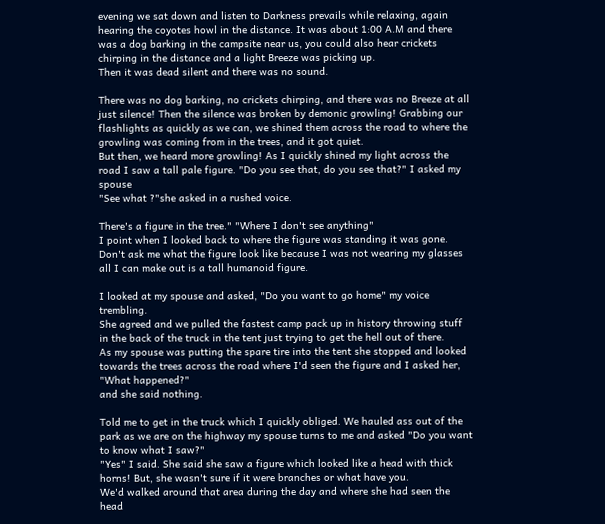evening we sat down and listen to Darkness prevails while relaxing, again hearing the coyotes howl in the distance. It was about 1:00 A.M and there was a dog barking in the campsite near us, you could also hear crickets chirping in the distance and a light Breeze was picking up.
Then it was dead silent and there was no sound.

There was no dog barking, no crickets chirping, and there was no Breeze at all just silence! Then the silence was broken by demonic growling! Grabbing our flashlights as quickly as we can, we shined them across the road to where the growling was coming from in the trees, and it got quiet.
But then, we heard more growling! As I quickly shined my light across the road I saw a tall pale figure. "Do you see that, do you see that?" I asked my spouse
"See what ?"she asked in a rushed voice.

There's a figure in the tree." "Where I don't see anything"
I point when I looked back to where the figure was standing it was gone. Don't ask me what the figure look like because I was not wearing my glasses all I can make out is a tall humanoid figure.

I looked at my spouse and asked, "Do you want to go home" my voice trembling.
She agreed and we pulled the fastest camp pack up in history throwing stuff in the back of the truck in the tent just trying to get the hell out of there.
As my spouse was putting the spare tire into the tent she stopped and looked towards the trees across the road where I'd seen the figure and I asked her, "What happened?"
and she said nothing.

Told me to get in the truck which I quickly obliged. We hauled ass out of the park as we are on the highway my spouse turns to me and asked "Do you want to know what I saw?"
"Yes" I said. She said she saw a figure which looked like a head with thick horns! But, she wasn't sure if it were branches or what have you.
We'd walked around that area during the day and where she had seen the head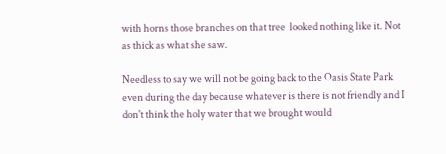with horns those branches on that tree  looked nothing like it. Not as thick as what she saw.

Needless to say we will not be going back to the Oasis State Park even during the day because whatever is there is not friendly and I don't think the holy water that we brought would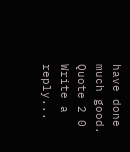have done much good.
Quote 2 0
Write a reply...